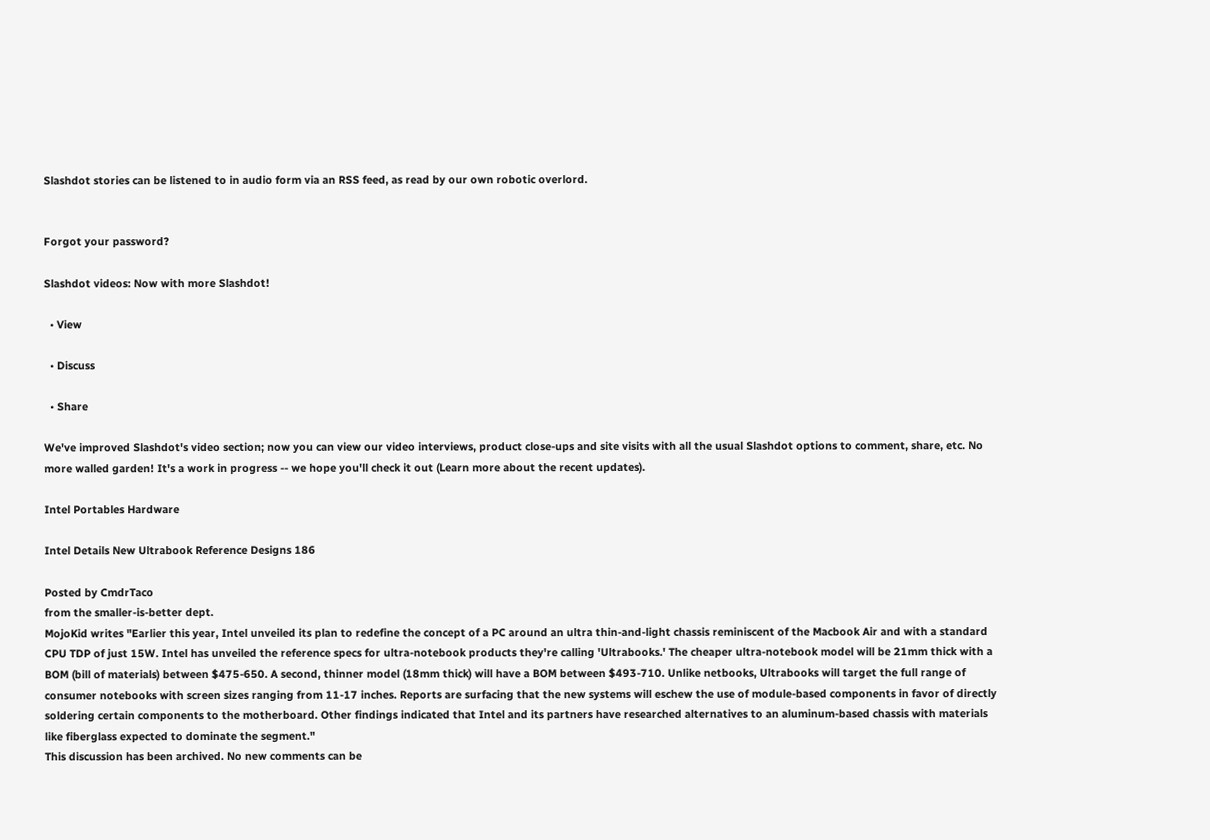Slashdot stories can be listened to in audio form via an RSS feed, as read by our own robotic overlord.


Forgot your password?

Slashdot videos: Now with more Slashdot!

  • View

  • Discuss

  • Share

We've improved Slashdot's video section; now you can view our video interviews, product close-ups and site visits with all the usual Slashdot options to comment, share, etc. No more walled garden! It's a work in progress -- we hope you'll check it out (Learn more about the recent updates).

Intel Portables Hardware

Intel Details New Ultrabook Reference Designs 186

Posted by CmdrTaco
from the smaller-is-better dept.
MojoKid writes "Earlier this year, Intel unveiled its plan to redefine the concept of a PC around an ultra thin-and-light chassis reminiscent of the Macbook Air and with a standard CPU TDP of just 15W. Intel has unveiled the reference specs for ultra-notebook products they're calling 'Ultrabooks.' The cheaper ultra-notebook model will be 21mm thick with a BOM (bill of materials) between $475-650. A second, thinner model (18mm thick) will have a BOM between $493-710. Unlike netbooks, Ultrabooks will target the full range of consumer notebooks with screen sizes ranging from 11-17 inches. Reports are surfacing that the new systems will eschew the use of module-based components in favor of directly soldering certain components to the motherboard. Other findings indicated that Intel and its partners have researched alternatives to an aluminum-based chassis with materials like fiberglass expected to dominate the segment."
This discussion has been archived. No new comments can be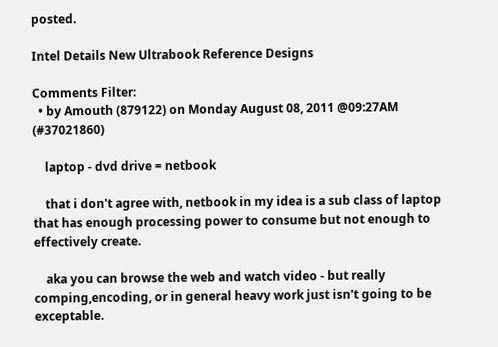posted.

Intel Details New Ultrabook Reference Designs

Comments Filter:
  • by Amouth (879122) on Monday August 08, 2011 @09:27AM (#37021860)

    laptop - dvd drive = netbook

    that i don't agree with, netbook in my idea is a sub class of laptop that has enough processing power to consume but not enough to effectively create.

    aka you can browse the web and watch video - but really comping,encoding, or in general heavy work just isn't going to be exceptable.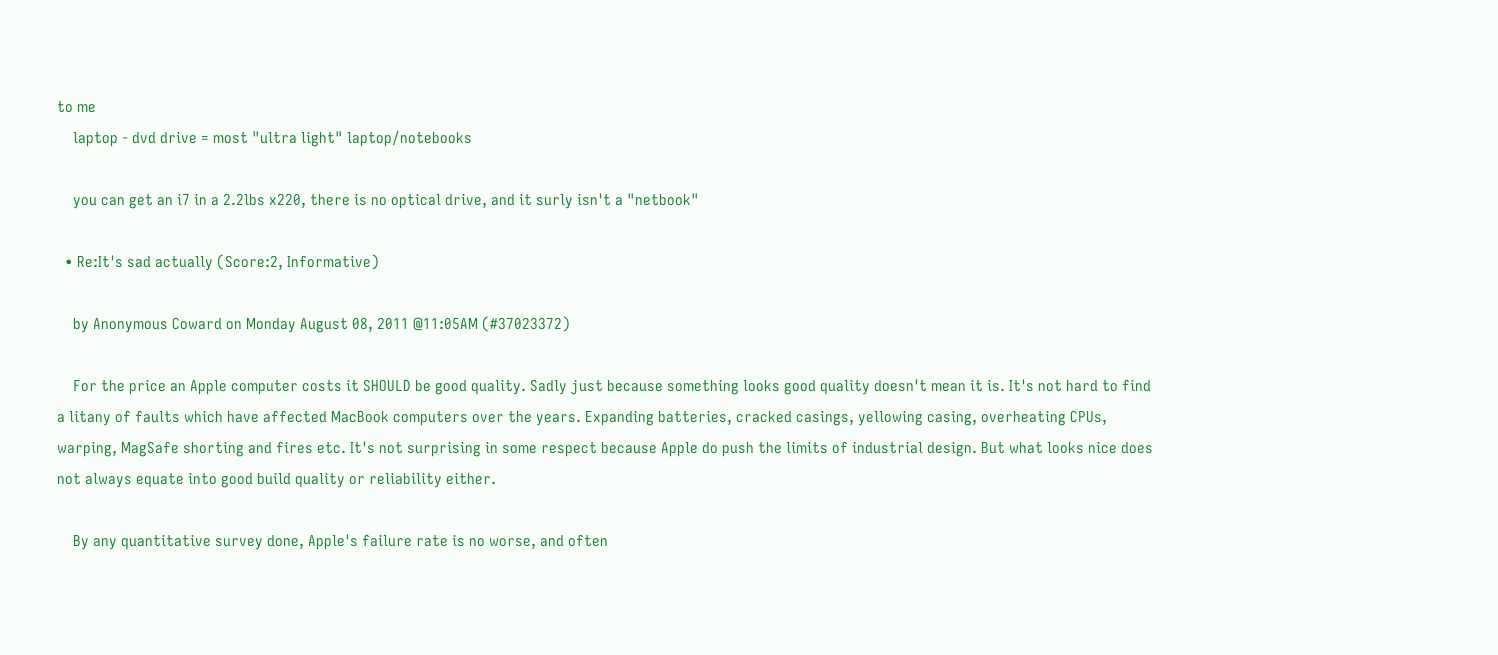to me
    laptop - dvd drive = most "ultra light" laptop/notebooks

    you can get an i7 in a 2.2lbs x220, there is no optical drive, and it surly isn't a "netbook"

  • Re:It's sad actually (Score:2, Informative)

    by Anonymous Coward on Monday August 08, 2011 @11:05AM (#37023372)

    For the price an Apple computer costs it SHOULD be good quality. Sadly just because something looks good quality doesn't mean it is. It's not hard to find a litany of faults which have affected MacBook computers over the years. Expanding batteries, cracked casings, yellowing casing, overheating CPUs, warping, MagSafe shorting and fires etc. It's not surprising in some respect because Apple do push the limits of industrial design. But what looks nice does not always equate into good build quality or reliability either.

    By any quantitative survey done, Apple's failure rate is no worse, and often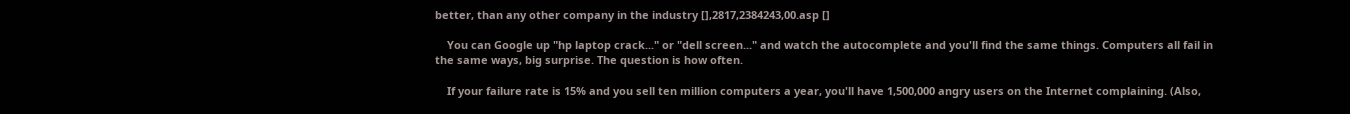better, than any other company in the industry [],2817,2384243,00.asp []

    You can Google up "hp laptop crack..." or "dell screen..." and watch the autocomplete and you'll find the same things. Computers all fail in the same ways, big surprise. The question is how often.

    If your failure rate is 15% and you sell ten million computers a year, you'll have 1,500,000 angry users on the Internet complaining. (Also,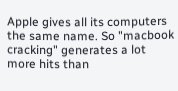Apple gives all its computers the same name. So "macbook cracking" generates a lot more hits than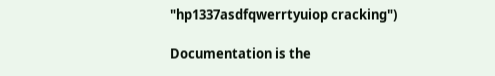"hp1337asdfqwerrtyuiop cracking")

Documentation is the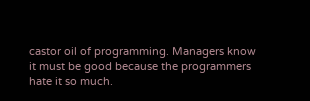castor oil of programming. Managers know it must be good because the programmers hate it so much.